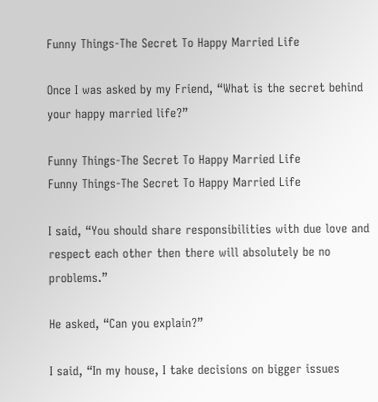Funny Things-The Secret To Happy Married Life

Once I was asked by my Friend, “What is the secret behind your happy married life?”

Funny Things-The Secret To Happy Married Life
Funny Things-The Secret To Happy Married Life

I said, “You should share responsibilities with due love and respect each other then there will absolutely be no problems.”

He asked, “Can you explain?”

I said, “In my house, I take decisions on bigger issues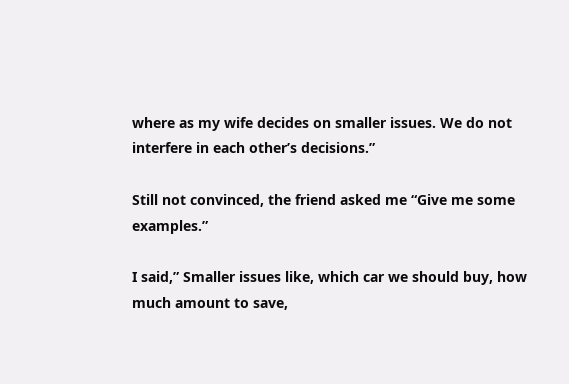where as my wife decides on smaller issues. We do not interfere in each other’s decisions.”

Still not convinced, the friend asked me “Give me some examples.”

I said,” Smaller issues like, which car we should buy, how much amount to save,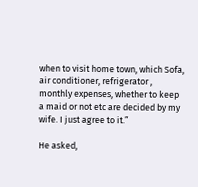when to visit home town, which Sofa, air conditioner, refrigerator , monthly expenses, whether to keep a maid or not etc are decided by my wife. I just agree to it.”

He asked,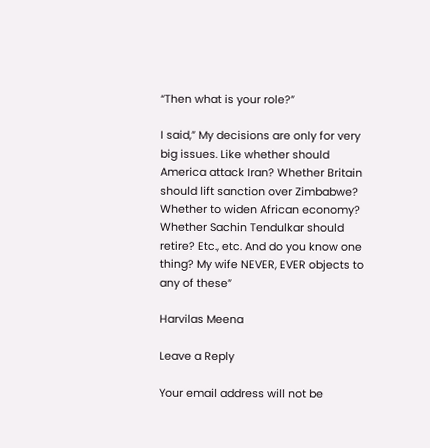“Then what is your role?”

I said,” My decisions are only for very big issues. Like whether should America attack Iran? Whether Britain should lift sanction over Zimbabwe? Whether to widen African economy? Whether Sachin Tendulkar should retire? Etc., etc. And do you know one thing? My wife NEVER, EVER objects to any of these”

Harvilas Meena

Leave a Reply

Your email address will not be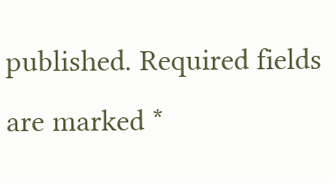published. Required fields are marked *